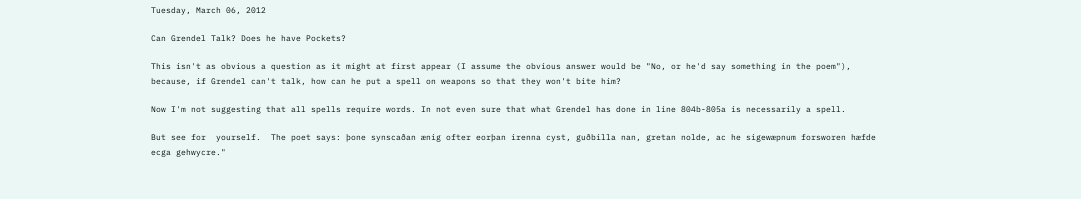Tuesday, March 06, 2012

Can Grendel Talk? Does he have Pockets?

This isn't as obvious a question as it might at first appear (I assume the obvious answer would be "No, or he'd say something in the poem"), because, if Grendel can't talk, how can he put a spell on weapons so that they won't bite him?

Now I'm not suggesting that all spells require words. In not even sure that what Grendel has done in line 804b-805a is necessarily a spell.

But see for  yourself.  The poet says: þone synscaðan ænig ofter eorþan irenna cyst, guðbilla nan, gretan nolde, ac he sigewæpnum forsworen hæfde ecga gehwycre."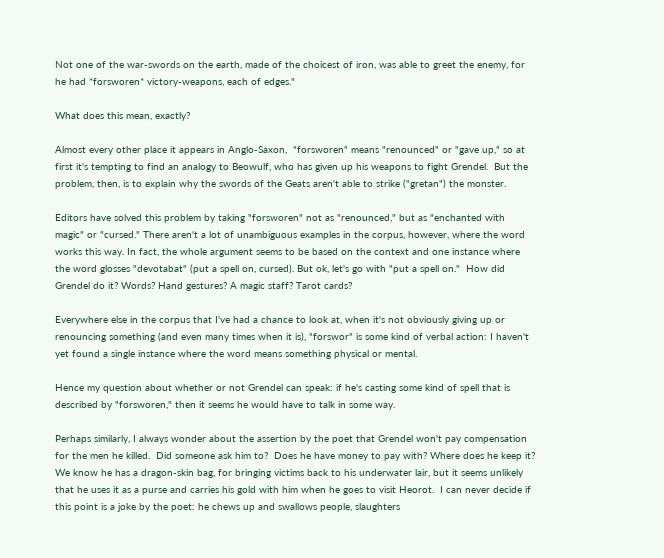Not one of the war-swords on the earth, made of the choicest of iron, was able to greet the enemy, for he had *forsworen* victory-weapons, each of edges."

What does this mean, exactly?

Almost every other place it appears in Anglo-Saxon,  "forsworen" means "renounced" or "gave up," so at first it's tempting to find an analogy to Beowulf, who has given up his weapons to fight Grendel.  But the problem, then, is to explain why the swords of the Geats aren't able to strike ("gretan") the monster.

Editors have solved this problem by taking "forsworen" not as "renounced," but as "enchanted with magic" or "cursed." There aren't a lot of unambiguous examples in the corpus, however, where the word works this way. In fact, the whole argument seems to be based on the context and one instance where the word glosses "devotabat" (put a spell on, cursed). But ok, let's go with "put a spell on."  How did Grendel do it? Words? Hand gestures? A magic staff? Tarot cards?

Everywhere else in the corpus that I've had a chance to look at, when it's not obviously giving up or renouncing something (and even many times when it is), "forswor" is some kind of verbal action: I haven't yet found a single instance where the word means something physical or mental.

Hence my question about whether or not Grendel can speak: if he's casting some kind of spell that is described by "forsworen," then it seems he would have to talk in some way.

Perhaps similarly, I always wonder about the assertion by the poet that Grendel won't pay compensation for the men he killed.  Did someone ask him to?  Does he have money to pay with? Where does he keep it? We know he has a dragon-skin bag, for bringing victims back to his underwater lair, but it seems unlikely that he uses it as a purse and carries his gold with him when he goes to visit Heorot.  I can never decide if this point is a joke by the poet: he chews up and swallows people, slaughters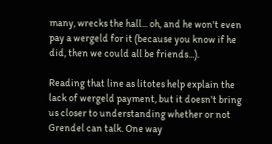many, wrecks the hall... oh, and he won't even pay a wergeld for it (because you know if he did, then we could all be friends...).

Reading that line as litotes help explain the lack of wergeld payment, but it doesn't bring us closer to understanding whether or not Grendel can talk. One way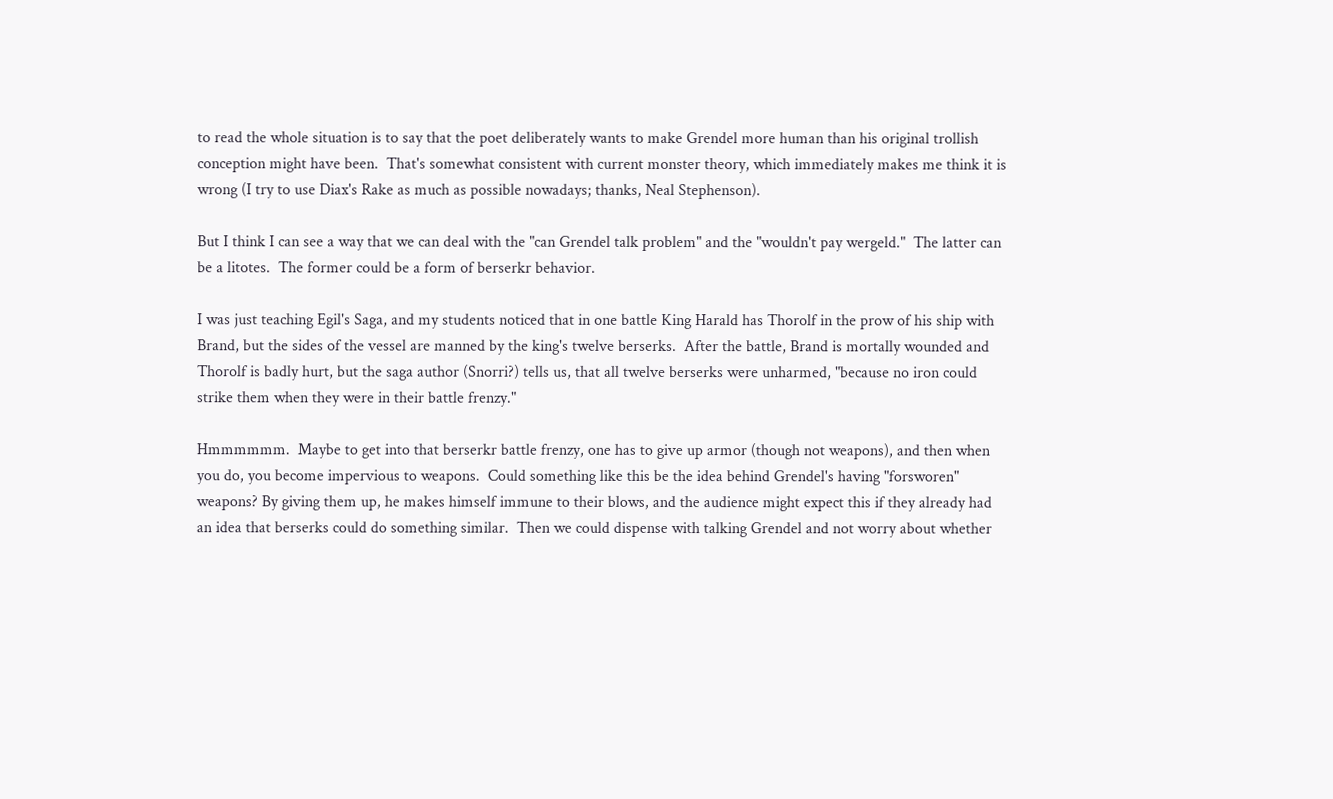to read the whole situation is to say that the poet deliberately wants to make Grendel more human than his original trollish conception might have been.  That's somewhat consistent with current monster theory, which immediately makes me think it is wrong (I try to use Diax's Rake as much as possible nowadays; thanks, Neal Stephenson).

But I think I can see a way that we can deal with the "can Grendel talk problem" and the "wouldn't pay wergeld."  The latter can be a litotes.  The former could be a form of berserkr behavior.

I was just teaching Egil's Saga, and my students noticed that in one battle King Harald has Thorolf in the prow of his ship with Brand, but the sides of the vessel are manned by the king's twelve berserks.  After the battle, Brand is mortally wounded and Thorolf is badly hurt, but the saga author (Snorri?) tells us, that all twelve berserks were unharmed, "because no iron could strike them when they were in their battle frenzy."

Hmmmmmm.  Maybe to get into that berserkr battle frenzy, one has to give up armor (though not weapons), and then when you do, you become impervious to weapons.  Could something like this be the idea behind Grendel's having "forsworen" weapons? By giving them up, he makes himself immune to their blows, and the audience might expect this if they already had an idea that berserks could do something similar.  Then we could dispense with talking Grendel and not worry about whether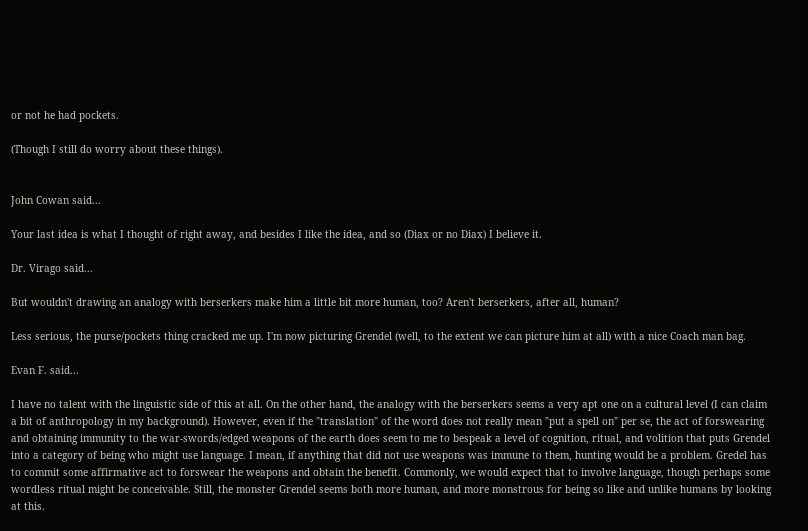or not he had pockets.

(Though I still do worry about these things).


John Cowan said...

Your last idea is what I thought of right away, and besides I like the idea, and so (Diax or no Diax) I believe it.

Dr. Virago said...

But wouldn't drawing an analogy with berserkers make him a little bit more human, too? Aren't berserkers, after all, human?

Less serious, the purse/pockets thing cracked me up. I'm now picturing Grendel (well, to the extent we can picture him at all) with a nice Coach man bag.

Evan F. said...

I have no talent with the linguistic side of this at all. On the other hand, the analogy with the berserkers seems a very apt one on a cultural level (I can claim a bit of anthropology in my background). However, even if the "translation" of the word does not really mean "put a spell on" per se, the act of forswearing and obtaining immunity to the war-swords/edged weapons of the earth does seem to me to bespeak a level of cognition, ritual, and volition that puts Grendel into a category of being who might use language. I mean, if anything that did not use weapons was immune to them, hunting would be a problem. Gredel has to commit some affirmative act to forswear the weapons and obtain the benefit. Commonly, we would expect that to involve language, though perhaps some wordless ritual might be conceivable. Still, the monster Grendel seems both more human, and more monstrous for being so like and unlike humans by looking at this.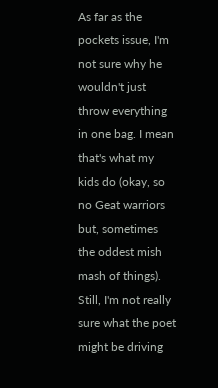As far as the pockets issue, I'm not sure why he wouldn't just throw everything in one bag. I mean that's what my kids do (okay, so no Geat warriors but, sometimes the oddest mish mash of things). Still, I'm not really sure what the poet might be driving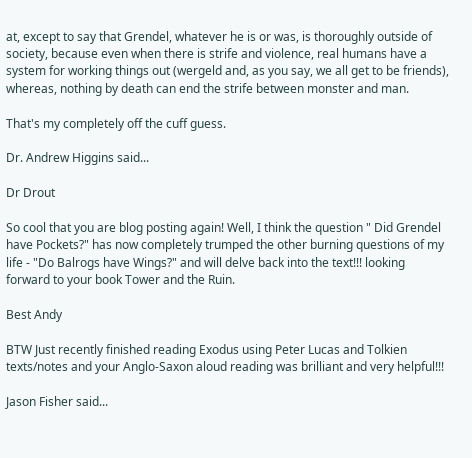at, except to say that Grendel, whatever he is or was, is thoroughly outside of society, because even when there is strife and violence, real humans have a system for working things out (wergeld and, as you say, we all get to be friends), whereas, nothing by death can end the strife between monster and man.

That's my completely off the cuff guess.

Dr. Andrew Higgins said...

Dr Drout

So cool that you are blog posting again! Well, I think the question " Did Grendel have Pockets?" has now completely trumped the other burning questions of my life - "Do Balrogs have Wings?" and will delve back into the text!!! looking forward to your book Tower and the Ruin.

Best Andy

BTW Just recently finished reading Exodus using Peter Lucas and Tolkien texts/notes and your Anglo-Saxon aloud reading was brilliant and very helpful!!!

Jason Fisher said...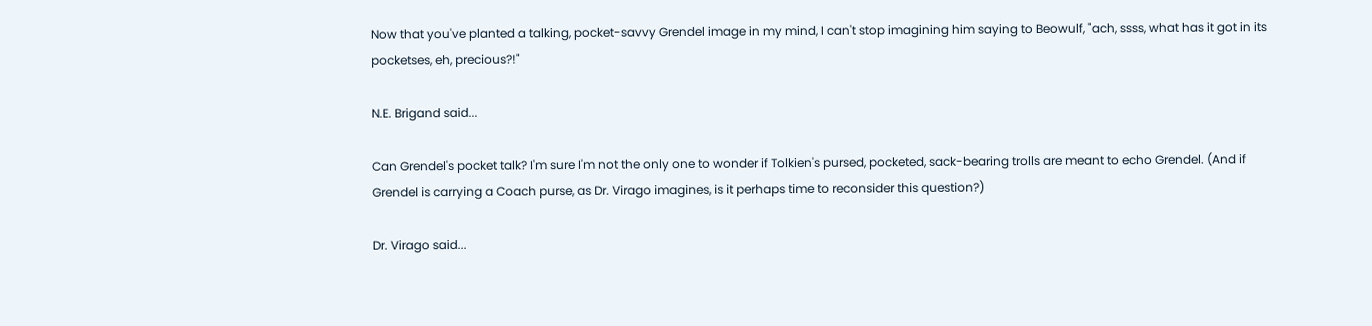Now that you've planted a talking, pocket-savvy Grendel image in my mind, I can't stop imagining him saying to Beowulf, "ach, ssss, what has it got in its pocketses, eh, precious?!"

N.E. Brigand said...

Can Grendel's pocket talk? I'm sure I'm not the only one to wonder if Tolkien's pursed, pocketed, sack-bearing trolls are meant to echo Grendel. (And if Grendel is carrying a Coach purse, as Dr. Virago imagines, is it perhaps time to reconsider this question?)

Dr. Virago said...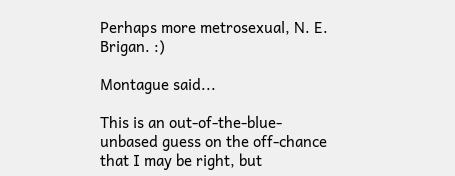Perhaps more metrosexual, N. E. Brigan. :)

Montague said...

This is an out-of-the-blue-unbased guess on the off-chance that I may be right, but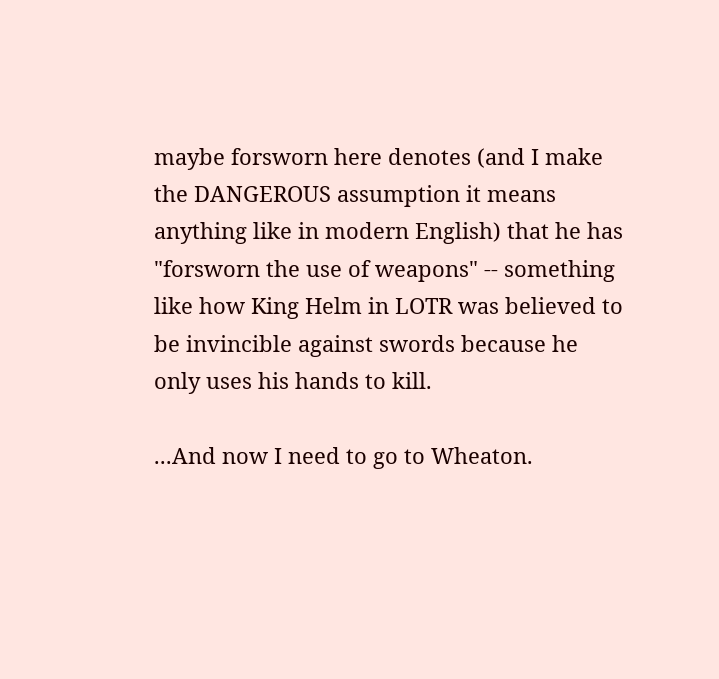maybe forsworn here denotes (and I make the DANGEROUS assumption it means anything like in modern English) that he has "forsworn the use of weapons" -- something like how King Helm in LOTR was believed to be invincible against swords because he only uses his hands to kill.

...And now I need to go to Wheaton.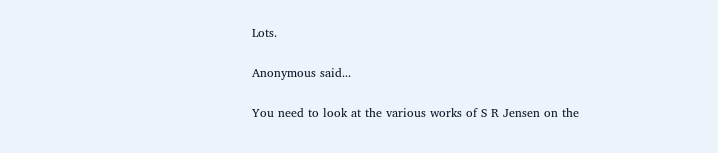Lots.

Anonymous said...

You need to look at the various works of S R Jensen on the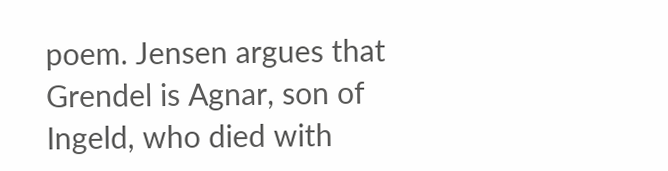poem. Jensen argues that Grendel is Agnar, son of Ingeld, who died with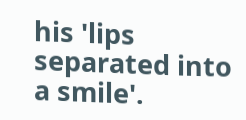his 'lips separated into a smile'.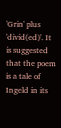'Grin' plus 'divid(ed)'. It is suggested that the poem is a tale of Ingeld in its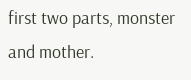first two parts, monster and mother.